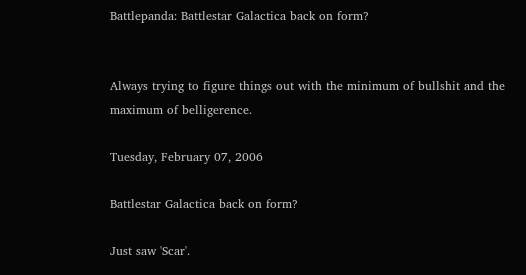Battlepanda: Battlestar Galactica back on form?


Always trying to figure things out with the minimum of bullshit and the maximum of belligerence.

Tuesday, February 07, 2006

Battlestar Galactica back on form?

Just saw 'Scar'.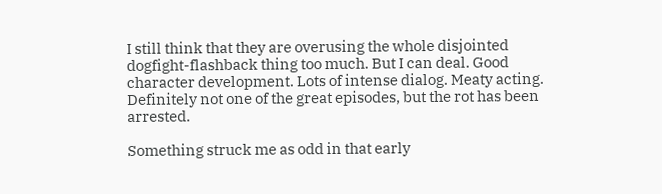I still think that they are overusing the whole disjointed dogfight-flashback thing too much. But I can deal. Good character development. Lots of intense dialog. Meaty acting. Definitely not one of the great episodes, but the rot has been arrested.

Something struck me as odd in that early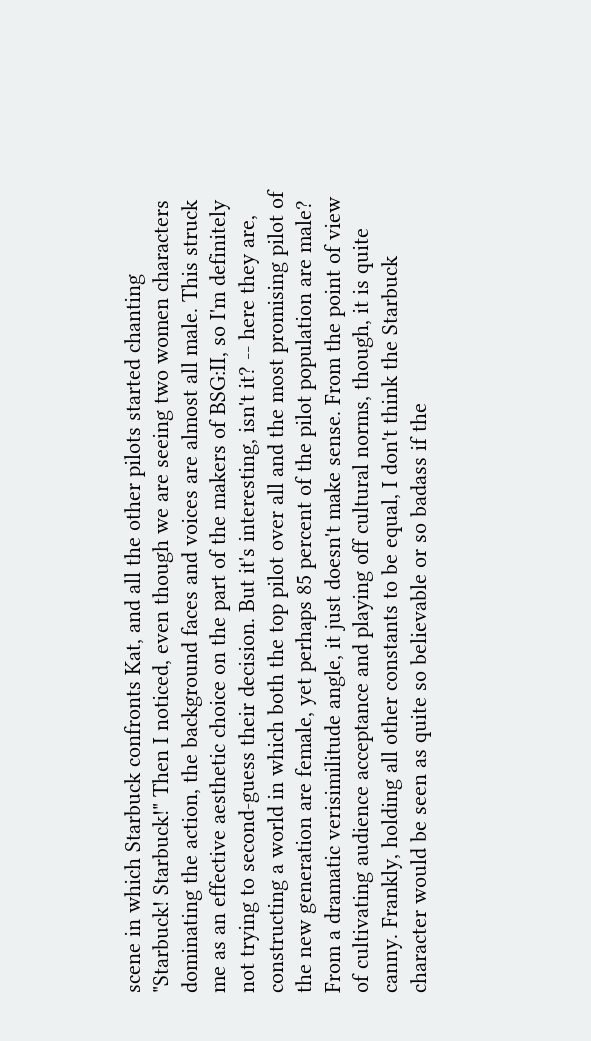scene in which Starbuck confronts Kat, and all the other pilots started chanting "Starbuck! Starbuck!" Then I noticed, even though we are seeing two women characters dominating the action, the background faces and voices are almost all male. This struck me as an effective aesthetic choice on the part of the makers of BSG:II, so I'm definitely not trying to second-guess their decision. But it's interesting, isn't it? -- here they are, constructing a world in which both the top pilot over all and the most promising pilot of the new generation are female, yet perhaps 85 percent of the pilot population are male? From a dramatic verisimilitude angle, it just doesn't make sense. From the point of view of cultivating audience acceptance and playing off cultural norms, though, it is quite canny. Frankly, holding all other constants to be equal, I don't think the Starbuck character would be seen as quite so believable or so badass if the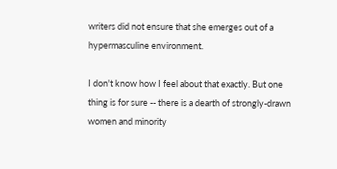writers did not ensure that she emerges out of a hypermasculine environment.

I don't know how I feel about that exactly. But one thing is for sure -- there is a dearth of strongly-drawn women and minority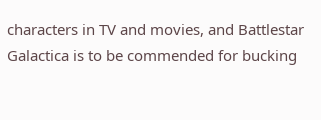characters in TV and movies, and Battlestar Galactica is to be commended for bucking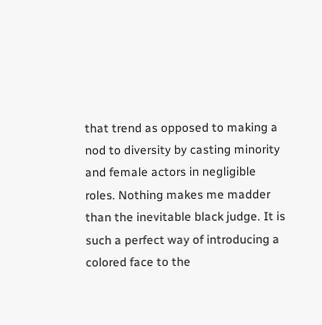that trend as opposed to making a nod to diversity by casting minority and female actors in negligible roles. Nothing makes me madder than the inevitable black judge. It is such a perfect way of introducing a colored face to the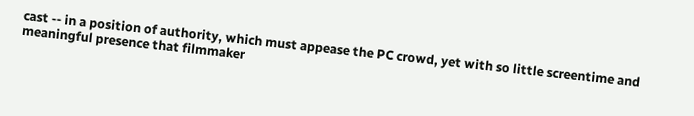cast -- in a position of authority, which must appease the PC crowd, yet with so little screentime and meaningful presence that filmmaker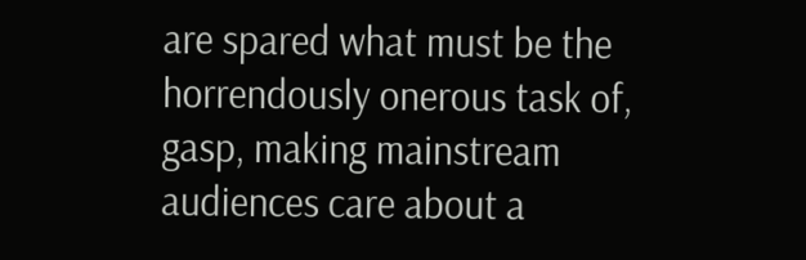are spared what must be the horrendously onerous task of, gasp, making mainstream audiences care about a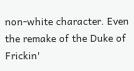non-white character. Even the remake of the Duke of Frickin'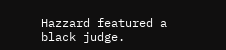Hazzard featured a black judge.